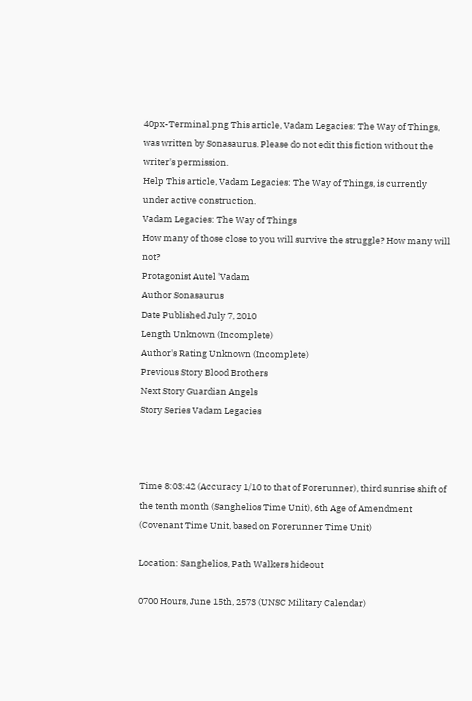40px-Terminal.png This article, Vadam Legacies: The Way of Things, was written by Sonasaurus. Please do not edit this fiction without the writer's permission.
Help This article, Vadam Legacies: The Way of Things, is currently under active construction.
Vadam Legacies: The Way of Things
How many of those close to you will survive the struggle? How many will not?
Protagonist Autel 'Vadam
Author Sonasaurus
Date Published July 7, 2010
Length Unknown (Incomplete)
Author's Rating Unknown (Incomplete)
Previous Story Blood Brothers
Next Story Guardian Angels
Story Series Vadam Legacies



Time 8:03:42 (Accuracy 1/10 to that of Forerunner), third sunrise shift of the tenth month (Sanghelios Time Unit), 6th Age of Amendment (Covenant Time Unit, based on Forerunner Time Unit)

Location: Sanghelios, Path Walkers hideout

0700 Hours, June 15th, 2573 (UNSC Military Calendar)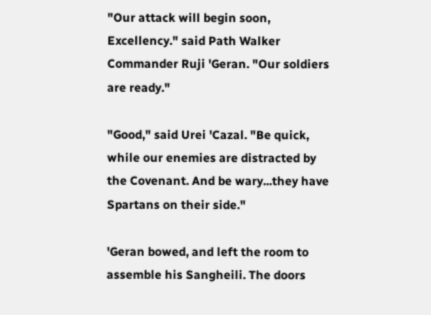"Our attack will begin soon, Excellency." said Path Walker Commander Ruji 'Geran. "Our soldiers are ready."

"Good," said Urei 'Cazal. "Be quick, while our enemies are distracted by the Covenant. And be wary...they have Spartans on their side."

'Geran bowed, and left the room to assemble his Sangheili. The doors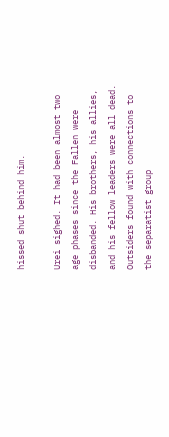hissed shut behind him.

Urei sighed. It had been almost two age phases since the Fallen were disbanded. His brothers, his allies, and his fellow leaders were all dead. Outsiders found with connections to the separatist group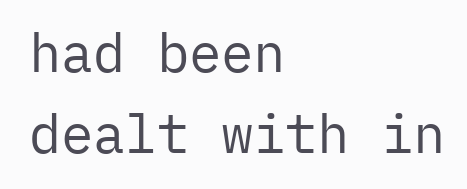had been dealt with in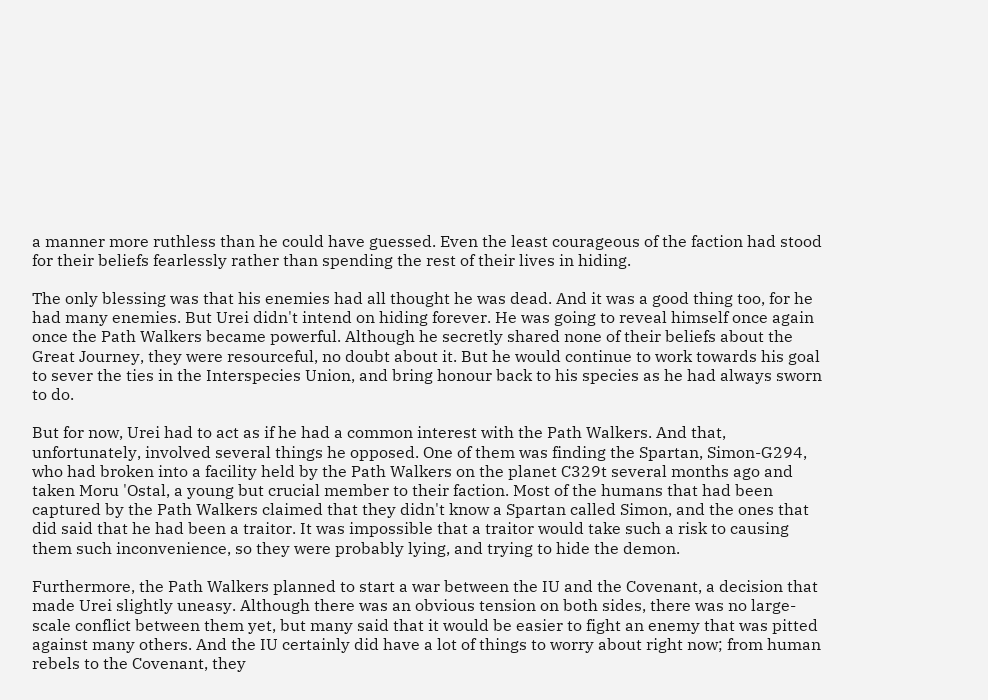a manner more ruthless than he could have guessed. Even the least courageous of the faction had stood for their beliefs fearlessly rather than spending the rest of their lives in hiding.

The only blessing was that his enemies had all thought he was dead. And it was a good thing too, for he had many enemies. But Urei didn't intend on hiding forever. He was going to reveal himself once again once the Path Walkers became powerful. Although he secretly shared none of their beliefs about the Great Journey, they were resourceful, no doubt about it. But he would continue to work towards his goal to sever the ties in the Interspecies Union, and bring honour back to his species as he had always sworn to do.

But for now, Urei had to act as if he had a common interest with the Path Walkers. And that, unfortunately, involved several things he opposed. One of them was finding the Spartan, Simon-G294, who had broken into a facility held by the Path Walkers on the planet C329t several months ago and taken Moru 'Ostal, a young but crucial member to their faction. Most of the humans that had been captured by the Path Walkers claimed that they didn't know a Spartan called Simon, and the ones that did said that he had been a traitor. It was impossible that a traitor would take such a risk to causing them such inconvenience, so they were probably lying, and trying to hide the demon.

Furthermore, the Path Walkers planned to start a war between the IU and the Covenant, a decision that made Urei slightly uneasy. Although there was an obvious tension on both sides, there was no large-scale conflict between them yet, but many said that it would be easier to fight an enemy that was pitted against many others. And the IU certainly did have a lot of things to worry about right now; from human rebels to the Covenant, they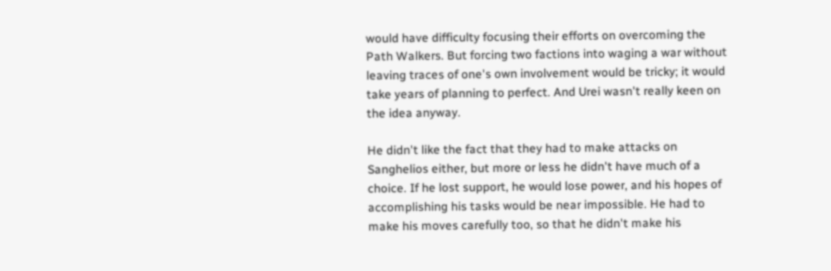would have difficulty focusing their efforts on overcoming the Path Walkers. But forcing two factions into waging a war without leaving traces of one's own involvement would be tricky; it would take years of planning to perfect. And Urei wasn't really keen on the idea anyway.

He didn't like the fact that they had to make attacks on Sanghelios either, but more or less he didn't have much of a choice. If he lost support, he would lose power, and his hopes of accomplishing his tasks would be near impossible. He had to make his moves carefully too, so that he didn't make his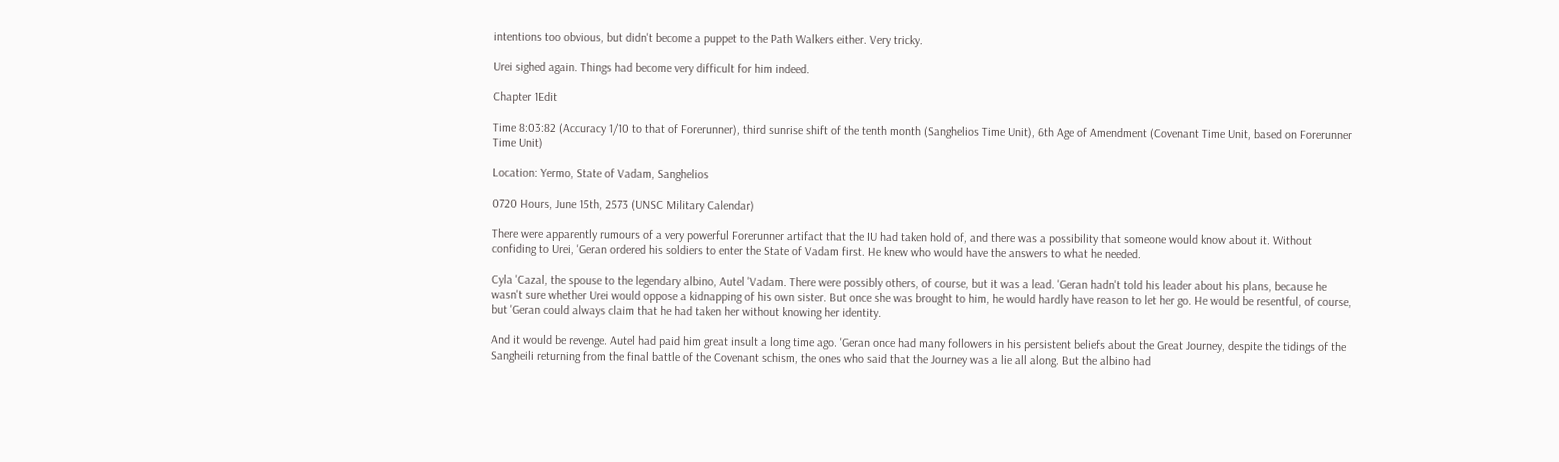intentions too obvious, but didn't become a puppet to the Path Walkers either. Very tricky.

Urei sighed again. Things had become very difficult for him indeed.

Chapter 1Edit

Time 8:03:82 (Accuracy 1/10 to that of Forerunner), third sunrise shift of the tenth month (Sanghelios Time Unit), 6th Age of Amendment (Covenant Time Unit, based on Forerunner Time Unit)

Location: Yermo, State of Vadam, Sanghelios

0720 Hours, June 15th, 2573 (UNSC Military Calendar)

There were apparently rumours of a very powerful Forerunner artifact that the IU had taken hold of, and there was a possibility that someone would know about it. Without confiding to Urei, 'Geran ordered his soldiers to enter the State of Vadam first. He knew who would have the answers to what he needed.

Cyla 'Cazal, the spouse to the legendary albino, Autel 'Vadam. There were possibly others, of course, but it was a lead. 'Geran hadn't told his leader about his plans, because he wasn't sure whether Urei would oppose a kidnapping of his own sister. But once she was brought to him, he would hardly have reason to let her go. He would be resentful, of course, but 'Geran could always claim that he had taken her without knowing her identity.

And it would be revenge. Autel had paid him great insult a long time ago. 'Geran once had many followers in his persistent beliefs about the Great Journey, despite the tidings of the Sangheili returning from the final battle of the Covenant schism, the ones who said that the Journey was a lie all along. But the albino had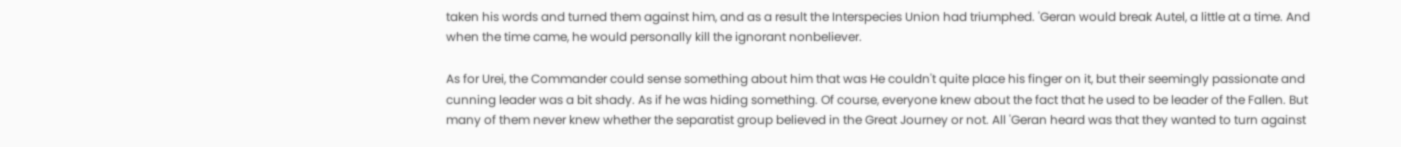taken his words and turned them against him, and as a result the Interspecies Union had triumphed. 'Geran would break Autel, a little at a time. And when the time came, he would personally kill the ignorant nonbeliever.

As for Urei, the Commander could sense something about him that was He couldn't quite place his finger on it, but their seemingly passionate and cunning leader was a bit shady. As if he was hiding something. Of course, everyone knew about the fact that he used to be leader of the Fallen. But many of them never knew whether the separatist group believed in the Great Journey or not. All 'Geran heard was that they wanted to turn against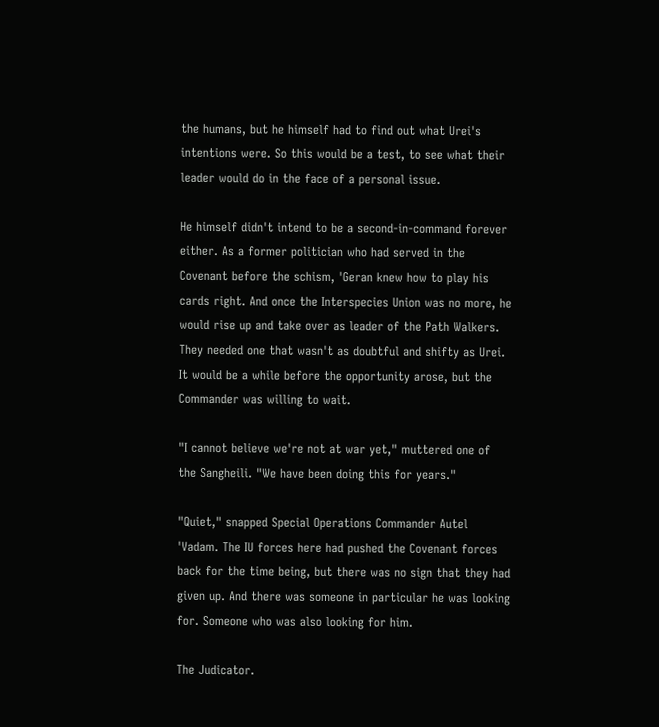the humans, but he himself had to find out what Urei's intentions were. So this would be a test, to see what their leader would do in the face of a personal issue.

He himself didn't intend to be a second-in-command forever either. As a former politician who had served in the Covenant before the schism, 'Geran knew how to play his cards right. And once the Interspecies Union was no more, he would rise up and take over as leader of the Path Walkers. They needed one that wasn't as doubtful and shifty as Urei. It would be a while before the opportunity arose, but the Commander was willing to wait.

"I cannot believe we're not at war yet," muttered one of the Sangheili. "We have been doing this for years."

"Quiet," snapped Special Operations Commander Autel 'Vadam. The IU forces here had pushed the Covenant forces back for the time being, but there was no sign that they had given up. And there was someone in particular he was looking for. Someone who was also looking for him.

The Judicator.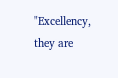"Excellency, they are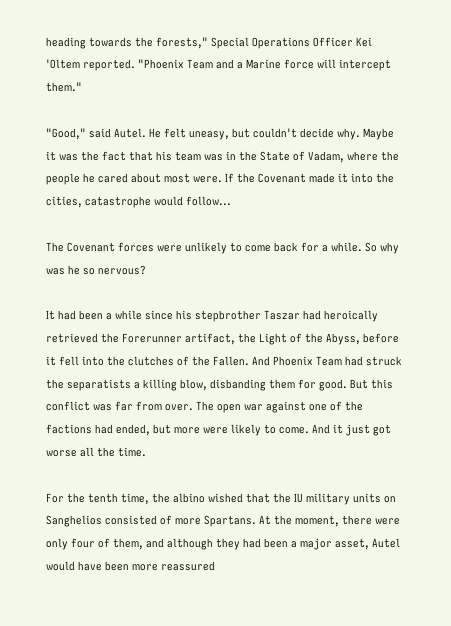heading towards the forests," Special Operations Officer Kei 'Oltem reported. "Phoenix Team and a Marine force will intercept them."

"Good," said Autel. He felt uneasy, but couldn't decide why. Maybe it was the fact that his team was in the State of Vadam, where the people he cared about most were. If the Covenant made it into the cities, catastrophe would follow...

The Covenant forces were unlikely to come back for a while. So why was he so nervous?

It had been a while since his stepbrother Taszar had heroically retrieved the Forerunner artifact, the Light of the Abyss, before it fell into the clutches of the Fallen. And Phoenix Team had struck the separatists a killing blow, disbanding them for good. But this conflict was far from over. The open war against one of the factions had ended, but more were likely to come. And it just got worse all the time.

For the tenth time, the albino wished that the IU military units on Sanghelios consisted of more Spartans. At the moment, there were only four of them, and although they had been a major asset, Autel would have been more reassured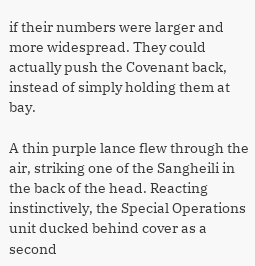if their numbers were larger and more widespread. They could actually push the Covenant back, instead of simply holding them at bay.

A thin purple lance flew through the air, striking one of the Sangheili in the back of the head. Reacting instinctively, the Special Operations unit ducked behind cover as a second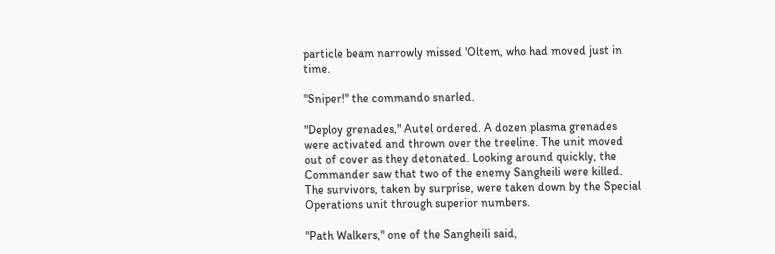particle beam narrowly missed 'Oltem, who had moved just in time.

"Sniper!" the commando snarled.

"Deploy grenades," Autel ordered. A dozen plasma grenades were activated and thrown over the treeline. The unit moved out of cover as they detonated. Looking around quickly, the Commander saw that two of the enemy Sangheili were killed. The survivors, taken by surprise, were taken down by the Special Operations unit through superior numbers.

"Path Walkers," one of the Sangheili said,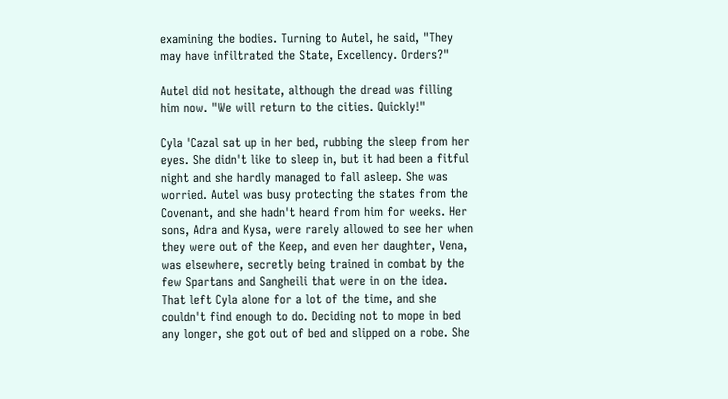examining the bodies. Turning to Autel, he said, "They may have infiltrated the State, Excellency. Orders?"

Autel did not hesitate, although the dread was filling him now. "We will return to the cities. Quickly!"

Cyla 'Cazal sat up in her bed, rubbing the sleep from her eyes. She didn't like to sleep in, but it had been a fitful night and she hardly managed to fall asleep. She was worried. Autel was busy protecting the states from the Covenant, and she hadn't heard from him for weeks. Her sons, Adra and Kysa, were rarely allowed to see her when they were out of the Keep, and even her daughter, Vena, was elsewhere, secretly being trained in combat by the few Spartans and Sangheili that were in on the idea. That left Cyla alone for a lot of the time, and she couldn't find enough to do. Deciding not to mope in bed any longer, she got out of bed and slipped on a robe. She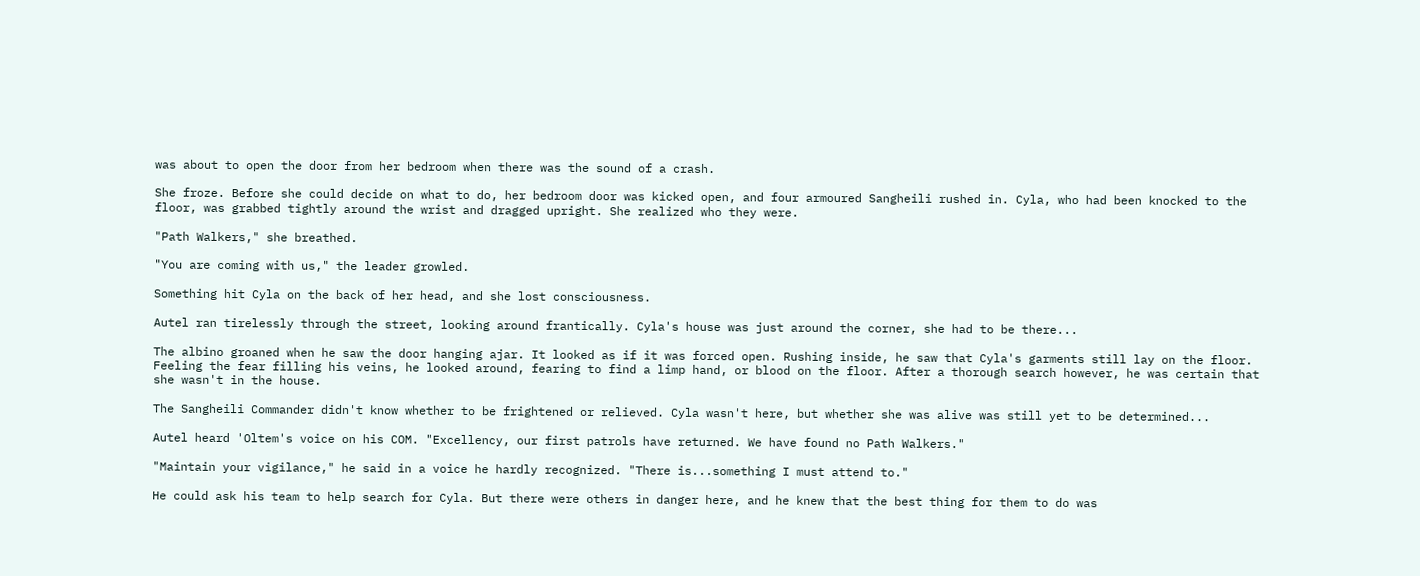was about to open the door from her bedroom when there was the sound of a crash.

She froze. Before she could decide on what to do, her bedroom door was kicked open, and four armoured Sangheili rushed in. Cyla, who had been knocked to the floor, was grabbed tightly around the wrist and dragged upright. She realized who they were.

"Path Walkers," she breathed.

"You are coming with us," the leader growled.

Something hit Cyla on the back of her head, and she lost consciousness.

Autel ran tirelessly through the street, looking around frantically. Cyla's house was just around the corner, she had to be there...

The albino groaned when he saw the door hanging ajar. It looked as if it was forced open. Rushing inside, he saw that Cyla's garments still lay on the floor. Feeling the fear filling his veins, he looked around, fearing to find a limp hand, or blood on the floor. After a thorough search however, he was certain that she wasn't in the house.

The Sangheili Commander didn't know whether to be frightened or relieved. Cyla wasn't here, but whether she was alive was still yet to be determined...

Autel heard 'Oltem's voice on his COM. "Excellency, our first patrols have returned. We have found no Path Walkers."

"Maintain your vigilance," he said in a voice he hardly recognized. "There is...something I must attend to."

He could ask his team to help search for Cyla. But there were others in danger here, and he knew that the best thing for them to do was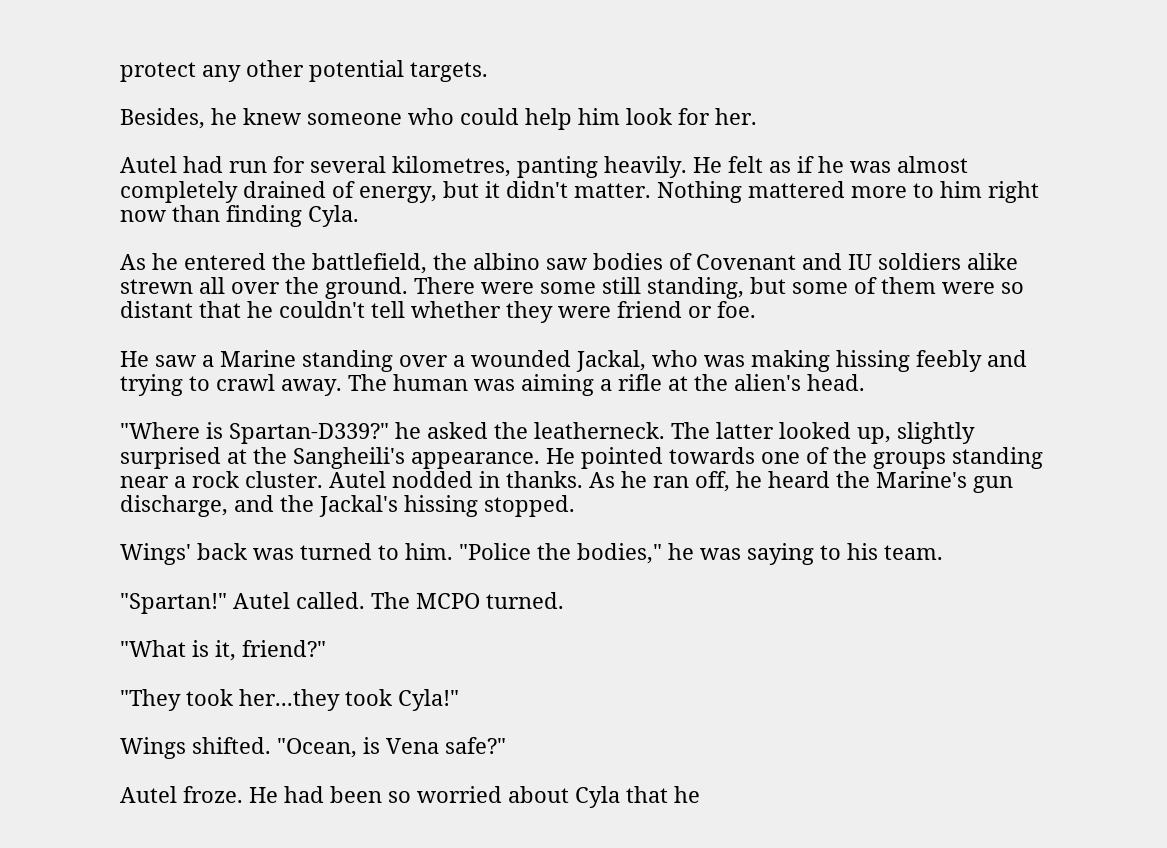protect any other potential targets.

Besides, he knew someone who could help him look for her.

Autel had run for several kilometres, panting heavily. He felt as if he was almost completely drained of energy, but it didn't matter. Nothing mattered more to him right now than finding Cyla.

As he entered the battlefield, the albino saw bodies of Covenant and IU soldiers alike strewn all over the ground. There were some still standing, but some of them were so distant that he couldn't tell whether they were friend or foe.

He saw a Marine standing over a wounded Jackal, who was making hissing feebly and trying to crawl away. The human was aiming a rifle at the alien's head.

"Where is Spartan-D339?" he asked the leatherneck. The latter looked up, slightly surprised at the Sangheili's appearance. He pointed towards one of the groups standing near a rock cluster. Autel nodded in thanks. As he ran off, he heard the Marine's gun discharge, and the Jackal's hissing stopped.

Wings' back was turned to him. "Police the bodies," he was saying to his team.

"Spartan!" Autel called. The MCPO turned.

"What is it, friend?"

"They took her...they took Cyla!"

Wings shifted. "Ocean, is Vena safe?"

Autel froze. He had been so worried about Cyla that he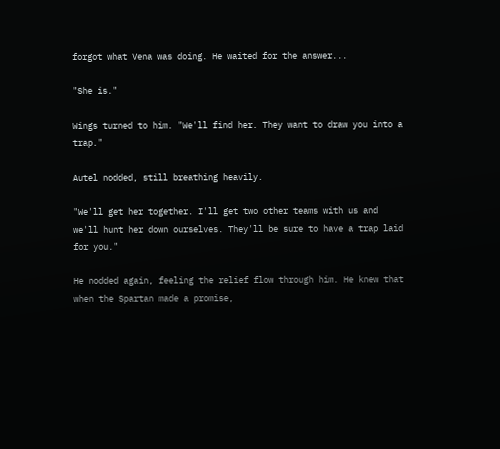forgot what Vena was doing. He waited for the answer...

"She is."

Wings turned to him. "We'll find her. They want to draw you into a trap."

Autel nodded, still breathing heavily.

"We'll get her together. I'll get two other teams with us and we'll hunt her down ourselves. They'll be sure to have a trap laid for you."

He nodded again, feeling the relief flow through him. He knew that when the Spartan made a promise,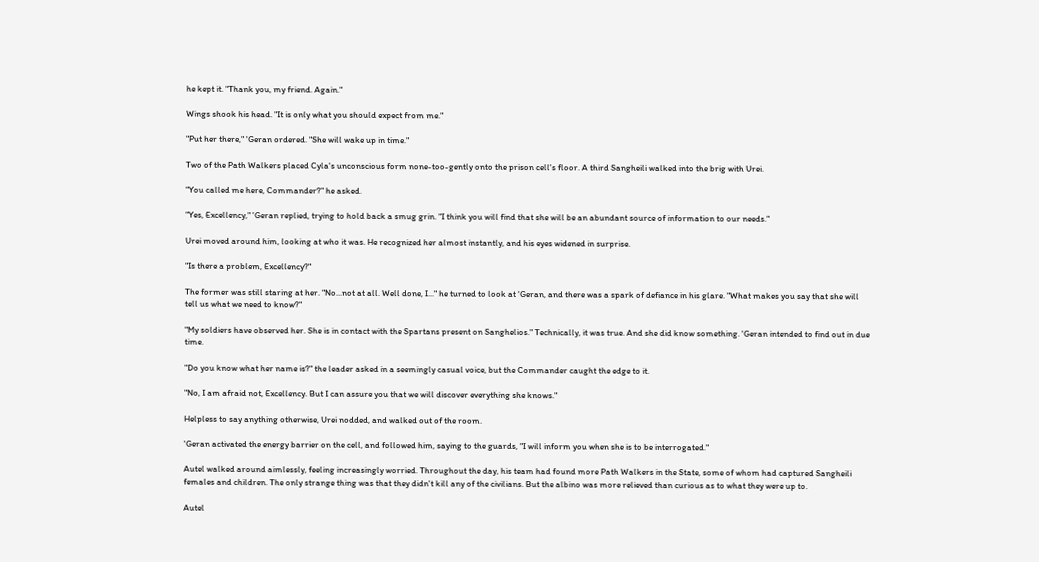he kept it. "Thank you, my friend. Again."

Wings shook his head. "It is only what you should expect from me."

"Put her there," 'Geran ordered. "She will wake up in time."

Two of the Path Walkers placed Cyla's unconscious form none-too-gently onto the prison cell's floor. A third Sangheili walked into the brig with Urei.

"You called me here, Commander?" he asked.

"Yes, Excellency," 'Geran replied, trying to hold back a smug grin. "I think you will find that she will be an abundant source of information to our needs."

Urei moved around him, looking at who it was. He recognized her almost instantly, and his eyes widened in surprise.

"Is there a problem, Excellency?"

The former was still staring at her. "No...not at all. Well done, I..." he turned to look at 'Geran, and there was a spark of defiance in his glare. "What makes you say that she will tell us what we need to know?"

"My soldiers have observed her. She is in contact with the Spartans present on Sanghelios." Technically, it was true. And she did know something. 'Geran intended to find out in due time.

"Do you know what her name is?" the leader asked in a seemingly casual voice, but the Commander caught the edge to it.

"No, I am afraid not, Excellency. But I can assure you that we will discover everything she knows."

Helpless to say anything otherwise, Urei nodded, and walked out of the room.

'Geran activated the energy barrier on the cell, and followed him, saying to the guards, "I will inform you when she is to be interrogated."

Autel walked around aimlessly, feeling increasingly worried. Throughout the day, his team had found more Path Walkers in the State, some of whom had captured Sangheili females and children. The only strange thing was that they didn't kill any of the civilians. But the albino was more relieved than curious as to what they were up to.

Autel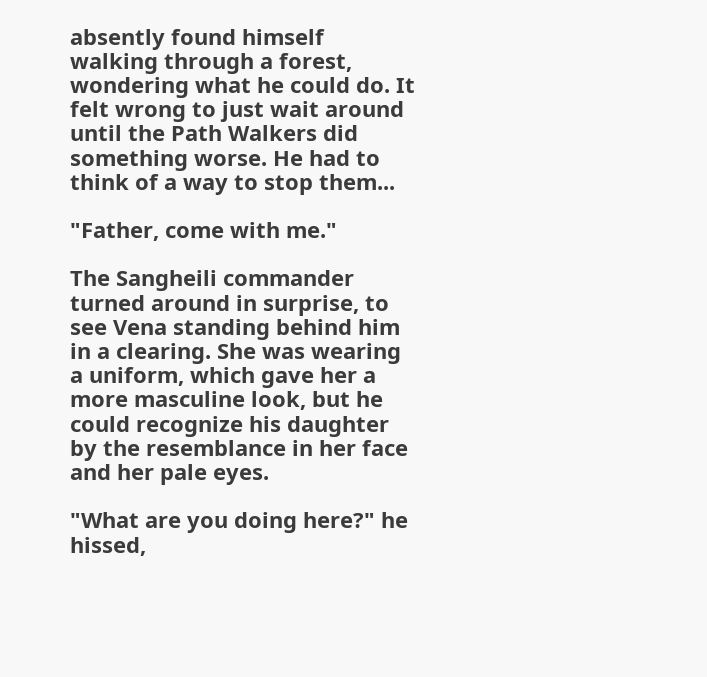absently found himself walking through a forest, wondering what he could do. It felt wrong to just wait around until the Path Walkers did something worse. He had to think of a way to stop them...

"Father, come with me."

The Sangheili commander turned around in surprise, to see Vena standing behind him in a clearing. She was wearing a uniform, which gave her a more masculine look, but he could recognize his daughter by the resemblance in her face and her pale eyes.

"What are you doing here?" he hissed,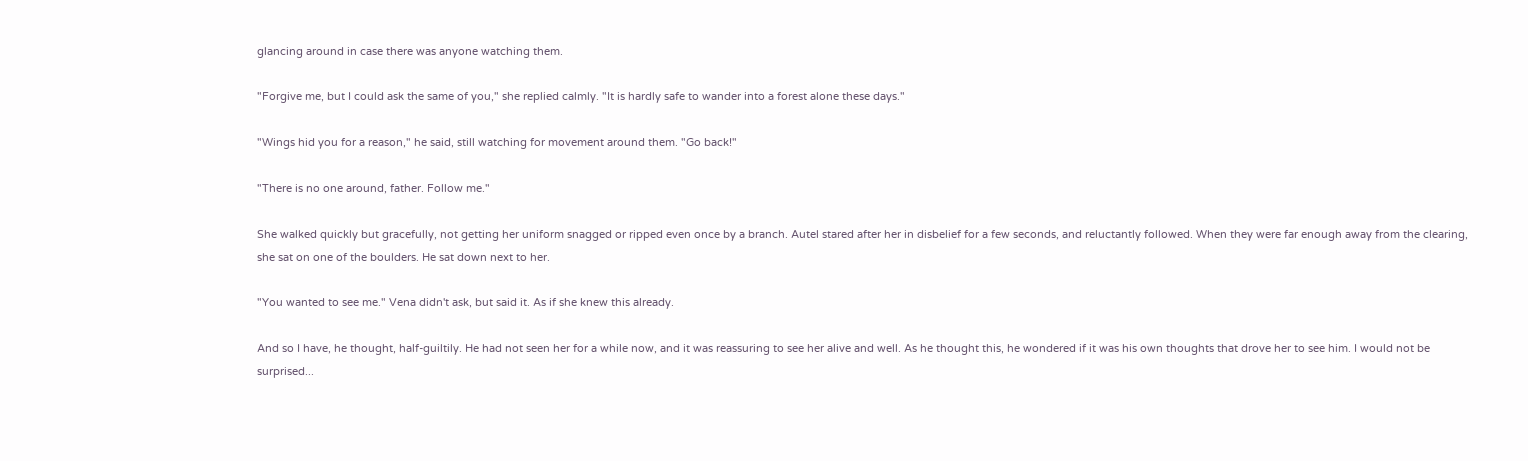glancing around in case there was anyone watching them.

"Forgive me, but I could ask the same of you," she replied calmly. "It is hardly safe to wander into a forest alone these days."

"Wings hid you for a reason," he said, still watching for movement around them. "Go back!"

"There is no one around, father. Follow me."

She walked quickly but gracefully, not getting her uniform snagged or ripped even once by a branch. Autel stared after her in disbelief for a few seconds, and reluctantly followed. When they were far enough away from the clearing, she sat on one of the boulders. He sat down next to her.

"You wanted to see me." Vena didn't ask, but said it. As if she knew this already.

And so I have, he thought, half-guiltily. He had not seen her for a while now, and it was reassuring to see her alive and well. As he thought this, he wondered if it was his own thoughts that drove her to see him. I would not be surprised...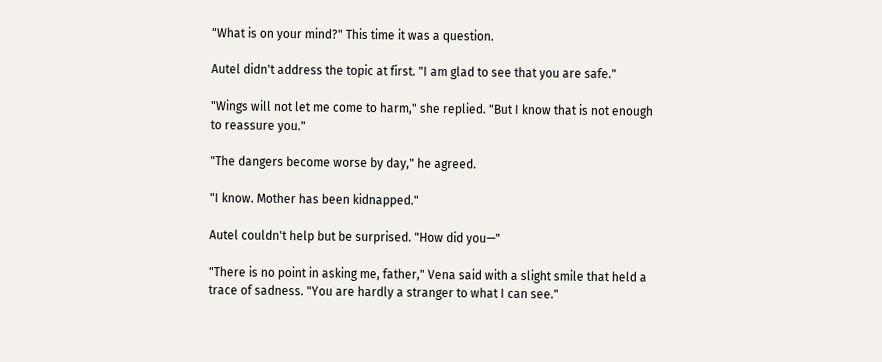"What is on your mind?" This time it was a question.

Autel didn't address the topic at first. "I am glad to see that you are safe."

"Wings will not let me come to harm," she replied. "But I know that is not enough to reassure you."

"The dangers become worse by day," he agreed.

"I know. Mother has been kidnapped."

Autel couldn't help but be surprised. "How did you—"

"There is no point in asking me, father," Vena said with a slight smile that held a trace of sadness. "You are hardly a stranger to what I can see."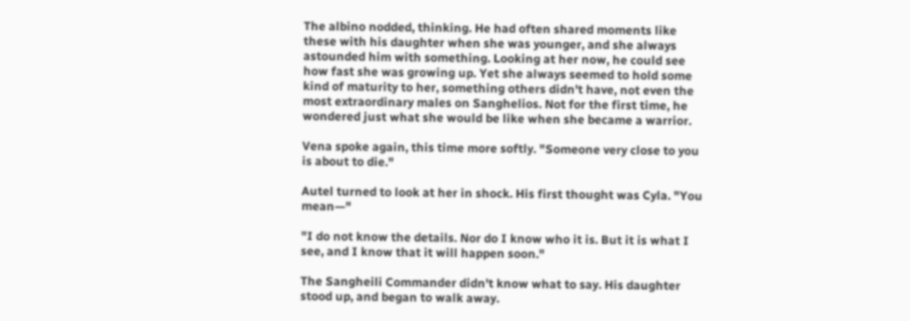The albino nodded, thinking. He had often shared moments like these with his daughter when she was younger, and she always astounded him with something. Looking at her now, he could see how fast she was growing up. Yet she always seemed to hold some kind of maturity to her, something others didn't have, not even the most extraordinary males on Sanghelios. Not for the first time, he wondered just what she would be like when she became a warrior.

Vena spoke again, this time more softly. "Someone very close to you is about to die."

Autel turned to look at her in shock. His first thought was Cyla. "You mean—"

"I do not know the details. Nor do I know who it is. But it is what I see, and I know that it will happen soon."

The Sangheili Commander didn't know what to say. His daughter stood up, and began to walk away.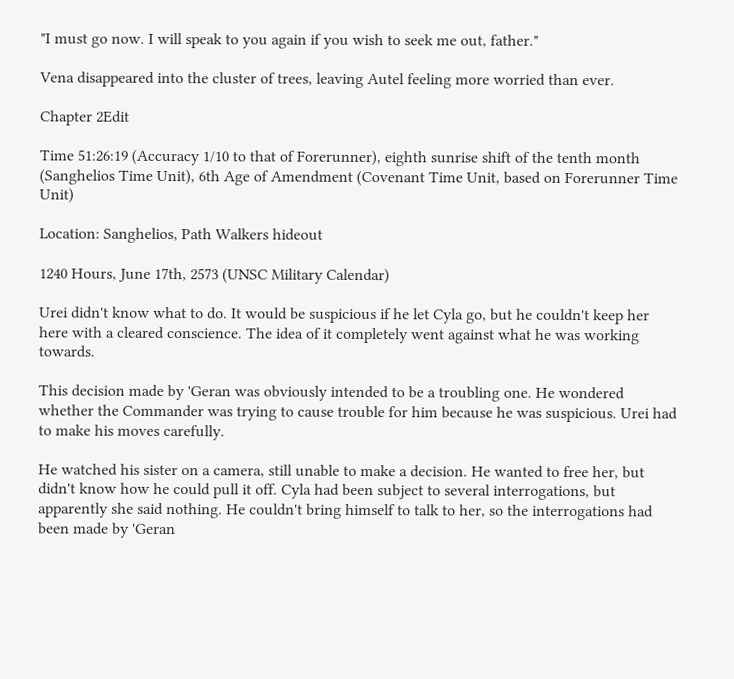"I must go now. I will speak to you again if you wish to seek me out, father."

Vena disappeared into the cluster of trees, leaving Autel feeling more worried than ever.

Chapter 2Edit

Time 51:26:19 (Accuracy 1/10 to that of Forerunner), eighth sunrise shift of the tenth month (Sanghelios Time Unit), 6th Age of Amendment (Covenant Time Unit, based on Forerunner Time Unit)

Location: Sanghelios, Path Walkers hideout

1240 Hours, June 17th, 2573 (UNSC Military Calendar)

Urei didn't know what to do. It would be suspicious if he let Cyla go, but he couldn't keep her here with a cleared conscience. The idea of it completely went against what he was working towards.

This decision made by 'Geran was obviously intended to be a troubling one. He wondered whether the Commander was trying to cause trouble for him because he was suspicious. Urei had to make his moves carefully.

He watched his sister on a camera, still unable to make a decision. He wanted to free her, but didn't know how he could pull it off. Cyla had been subject to several interrogations, but apparently she said nothing. He couldn't bring himself to talk to her, so the interrogations had been made by 'Geran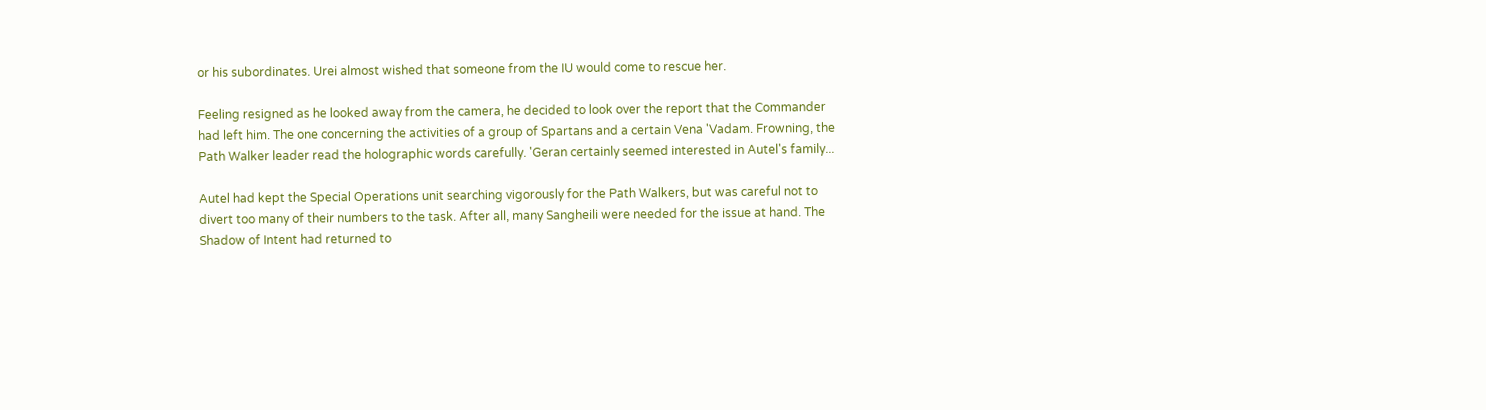or his subordinates. Urei almost wished that someone from the IU would come to rescue her.

Feeling resigned as he looked away from the camera, he decided to look over the report that the Commander had left him. The one concerning the activities of a group of Spartans and a certain Vena 'Vadam. Frowning, the Path Walker leader read the holographic words carefully. 'Geran certainly seemed interested in Autel's family...

Autel had kept the Special Operations unit searching vigorously for the Path Walkers, but was careful not to divert too many of their numbers to the task. After all, many Sangheili were needed for the issue at hand. The Shadow of Intent had returned to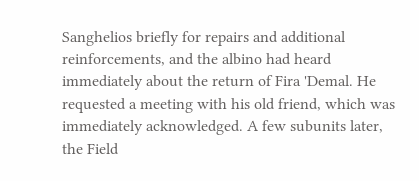Sanghelios briefly for repairs and additional reinforcements, and the albino had heard immediately about the return of Fira 'Demal. He requested a meeting with his old friend, which was immediately acknowledged. A few subunits later, the Field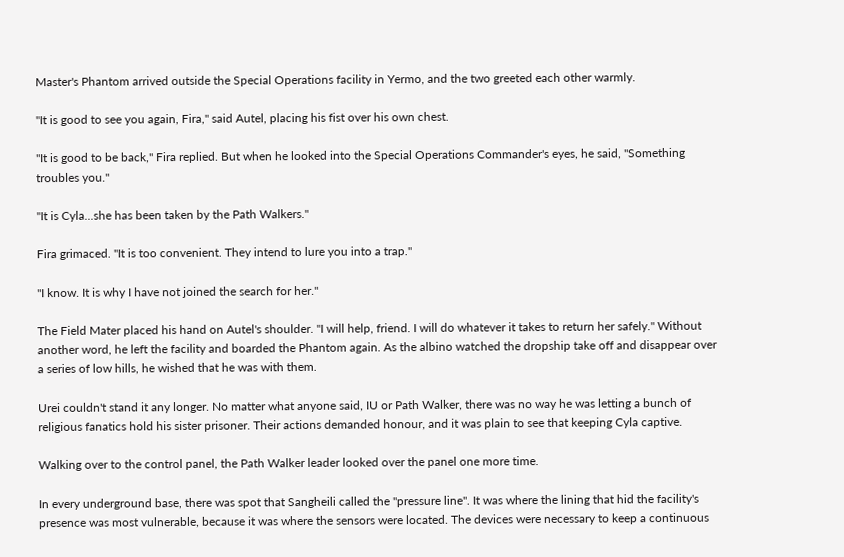Master's Phantom arrived outside the Special Operations facility in Yermo, and the two greeted each other warmly.

"It is good to see you again, Fira," said Autel, placing his fist over his own chest.

"It is good to be back," Fira replied. But when he looked into the Special Operations Commander's eyes, he said, "Something troubles you."

"It is Cyla...she has been taken by the Path Walkers."

Fira grimaced. "It is too convenient. They intend to lure you into a trap."

"I know. It is why I have not joined the search for her."

The Field Mater placed his hand on Autel's shoulder. "I will help, friend. I will do whatever it takes to return her safely." Without another word, he left the facility and boarded the Phantom again. As the albino watched the dropship take off and disappear over a series of low hills, he wished that he was with them.

Urei couldn't stand it any longer. No matter what anyone said, IU or Path Walker, there was no way he was letting a bunch of religious fanatics hold his sister prisoner. Their actions demanded honour, and it was plain to see that keeping Cyla captive.

Walking over to the control panel, the Path Walker leader looked over the panel one more time.

In every underground base, there was spot that Sangheili called the "pressure line". It was where the lining that hid the facility's presence was most vulnerable, because it was where the sensors were located. The devices were necessary to keep a continuous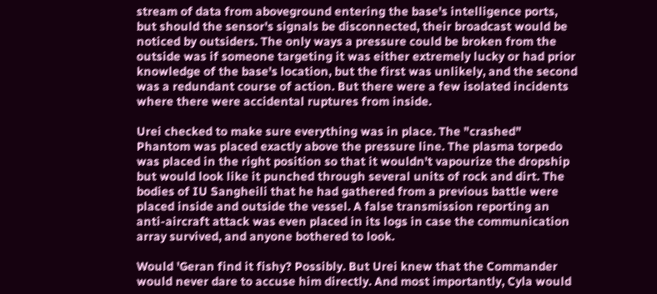stream of data from aboveground entering the base's intelligence ports, but should the sensor's signals be disconnected, their broadcast would be noticed by outsiders. The only ways a pressure could be broken from the outside was if someone targeting it was either extremely lucky or had prior knowledge of the base's location, but the first was unlikely, and the second was a redundant course of action. But there were a few isolated incidents where there were accidental ruptures from inside.

Urei checked to make sure everything was in place. The "crashed" Phantom was placed exactly above the pressure line. The plasma torpedo was placed in the right position so that it wouldn't vapourize the dropship but would look like it punched through several units of rock and dirt. The bodies of IU Sangheili that he had gathered from a previous battle were placed inside and outside the vessel. A false transmission reporting an anti-aircraft attack was even placed in its logs in case the communication array survived, and anyone bothered to look.

Would 'Geran find it fishy? Possibly. But Urei knew that the Commander would never dare to accuse him directly. And most importantly, Cyla would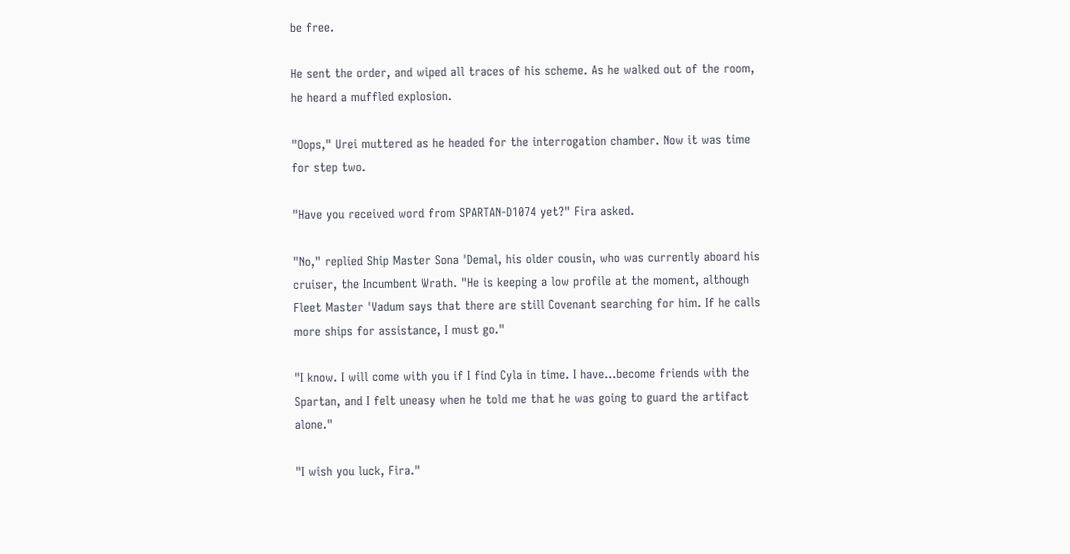be free.

He sent the order, and wiped all traces of his scheme. As he walked out of the room, he heard a muffled explosion.

"Oops," Urei muttered as he headed for the interrogation chamber. Now it was time for step two.

"Have you received word from SPARTAN-D1074 yet?" Fira asked.

"No," replied Ship Master Sona 'Demal, his older cousin, who was currently aboard his cruiser, the Incumbent Wrath. "He is keeping a low profile at the moment, although Fleet Master 'Vadum says that there are still Covenant searching for him. If he calls more ships for assistance, I must go."

"I know. I will come with you if I find Cyla in time. I have...become friends with the Spartan, and I felt uneasy when he told me that he was going to guard the artifact alone."

"I wish you luck, Fira."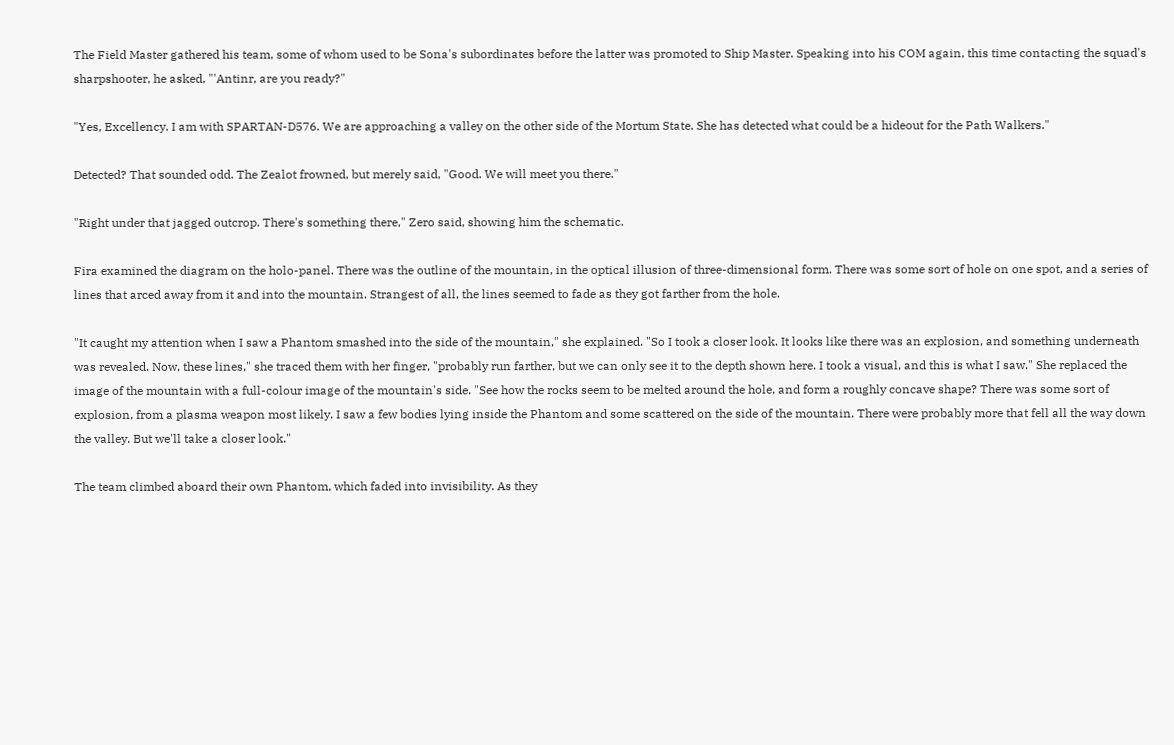The Field Master gathered his team, some of whom used to be Sona's subordinates before the latter was promoted to Ship Master. Speaking into his COM again, this time contacting the squad's sharpshooter, he asked, "'Antinr, are you ready?"

"Yes, Excellency. I am with SPARTAN-D576. We are approaching a valley on the other side of the Mortum State. She has detected what could be a hideout for the Path Walkers."

Detected? That sounded odd. The Zealot frowned, but merely said, "Good. We will meet you there."

"Right under that jagged outcrop. There's something there," Zero said, showing him the schematic.

Fira examined the diagram on the holo-panel. There was the outline of the mountain, in the optical illusion of three-dimensional form. There was some sort of hole on one spot, and a series of lines that arced away from it and into the mountain. Strangest of all, the lines seemed to fade as they got farther from the hole.

"It caught my attention when I saw a Phantom smashed into the side of the mountain," she explained. "So I took a closer look. It looks like there was an explosion, and something underneath was revealed. Now, these lines," she traced them with her finger, "probably run farther, but we can only see it to the depth shown here. I took a visual, and this is what I saw." She replaced the image of the mountain with a full-colour image of the mountain's side. "See how the rocks seem to be melted around the hole, and form a roughly concave shape? There was some sort of explosion, from a plasma weapon most likely. I saw a few bodies lying inside the Phantom and some scattered on the side of the mountain. There were probably more that fell all the way down the valley. But we'll take a closer look."

The team climbed aboard their own Phantom, which faded into invisibility. As they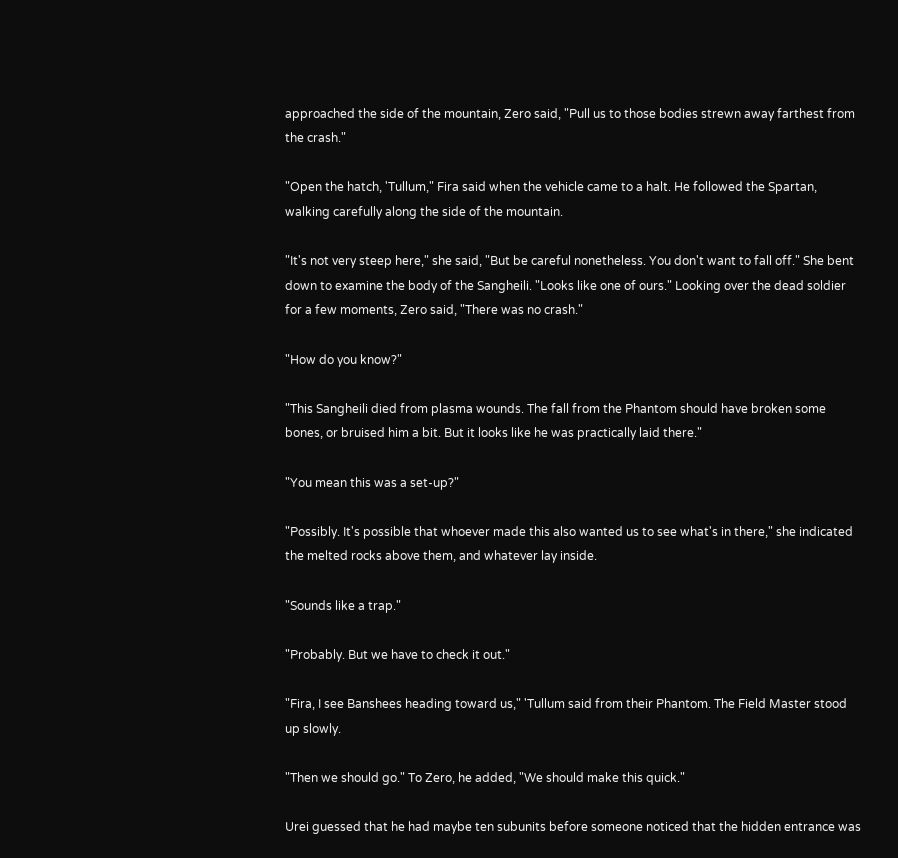approached the side of the mountain, Zero said, "Pull us to those bodies strewn away farthest from the crash."

"Open the hatch, 'Tullum," Fira said when the vehicle came to a halt. He followed the Spartan, walking carefully along the side of the mountain.

"It's not very steep here," she said, "But be careful nonetheless. You don't want to fall off." She bent down to examine the body of the Sangheili. "Looks like one of ours." Looking over the dead soldier for a few moments, Zero said, "There was no crash."

"How do you know?"

"This Sangheili died from plasma wounds. The fall from the Phantom should have broken some bones, or bruised him a bit. But it looks like he was practically laid there."

"You mean this was a set-up?"

"Possibly. It's possible that whoever made this also wanted us to see what's in there," she indicated the melted rocks above them, and whatever lay inside.

"Sounds like a trap."

"Probably. But we have to check it out."

"Fira, I see Banshees heading toward us," 'Tullum said from their Phantom. The Field Master stood up slowly.

"Then we should go." To Zero, he added, "We should make this quick."

Urei guessed that he had maybe ten subunits before someone noticed that the hidden entrance was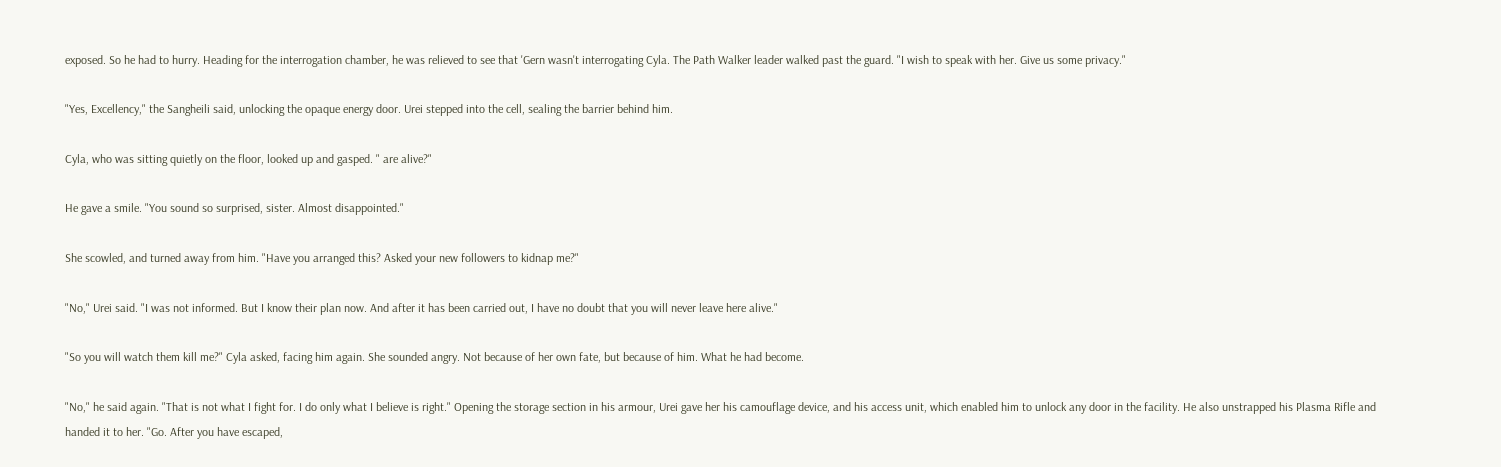exposed. So he had to hurry. Heading for the interrogation chamber, he was relieved to see that 'Gern wasn't interrogating Cyla. The Path Walker leader walked past the guard. "I wish to speak with her. Give us some privacy."

"Yes, Excellency," the Sangheili said, unlocking the opaque energy door. Urei stepped into the cell, sealing the barrier behind him.

Cyla, who was sitting quietly on the floor, looked up and gasped. " are alive?"

He gave a smile. "You sound so surprised, sister. Almost disappointed."

She scowled, and turned away from him. "Have you arranged this? Asked your new followers to kidnap me?"

"No," Urei said. "I was not informed. But I know their plan now. And after it has been carried out, I have no doubt that you will never leave here alive."

"So you will watch them kill me?" Cyla asked, facing him again. She sounded angry. Not because of her own fate, but because of him. What he had become.

"No," he said again. "That is not what I fight for. I do only what I believe is right." Opening the storage section in his armour, Urei gave her his camouflage device, and his access unit, which enabled him to unlock any door in the facility. He also unstrapped his Plasma Rifle and handed it to her. "Go. After you have escaped,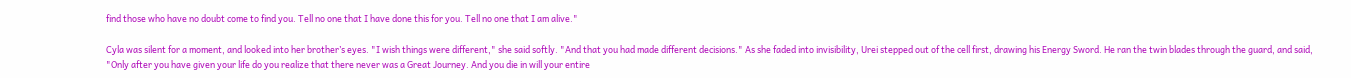find those who have no doubt come to find you. Tell no one that I have done this for you. Tell no one that I am alive."

Cyla was silent for a moment, and looked into her brother’s eyes. "I wish things were different," she said softly. "And that you had made different decisions." As she faded into invisibility, Urei stepped out of the cell first, drawing his Energy Sword. He ran the twin blades through the guard, and said, "Only after you have given your life do you realize that there never was a Great Journey. And you die in will your entire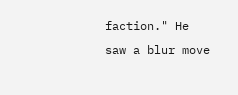faction." He saw a blur move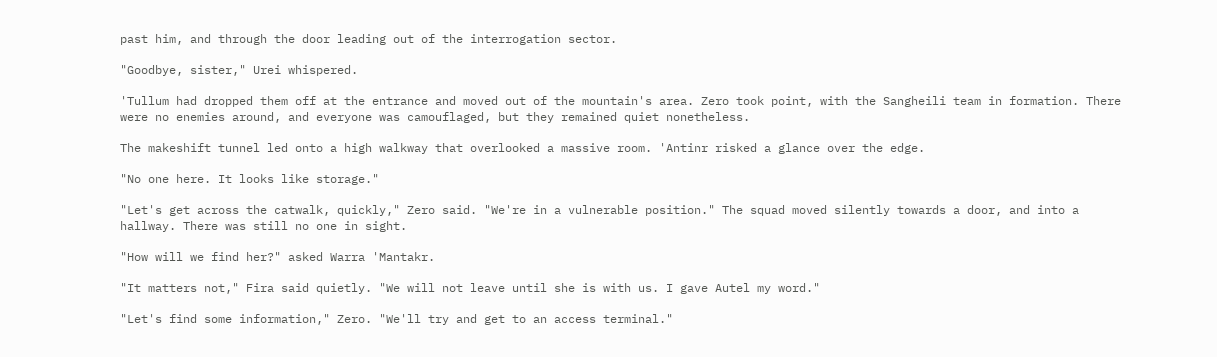past him, and through the door leading out of the interrogation sector.

"Goodbye, sister," Urei whispered.

'Tullum had dropped them off at the entrance and moved out of the mountain's area. Zero took point, with the Sangheili team in formation. There were no enemies around, and everyone was camouflaged, but they remained quiet nonetheless.

The makeshift tunnel led onto a high walkway that overlooked a massive room. 'Antinr risked a glance over the edge.

"No one here. It looks like storage."

"Let's get across the catwalk, quickly," Zero said. "We're in a vulnerable position." The squad moved silently towards a door, and into a hallway. There was still no one in sight.

"How will we find her?" asked Warra 'Mantakr.

"It matters not," Fira said quietly. "We will not leave until she is with us. I gave Autel my word."

"Let's find some information," Zero. "We'll try and get to an access terminal."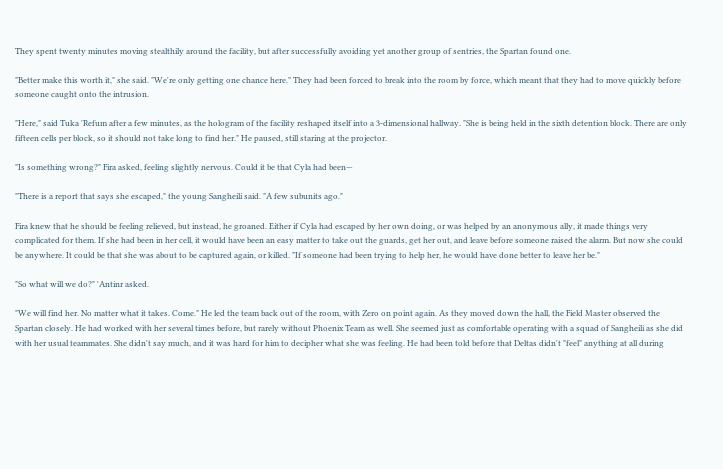They spent twenty minutes moving stealthily around the facility, but after successfully avoiding yet another group of sentries, the Spartan found one.

"Better make this worth it," she said. "We're only getting one chance here." They had been forced to break into the room by force, which meant that they had to move quickly before someone caught onto the intrusion.

"Here," said Tuka 'Refum after a few minutes, as the hologram of the facility reshaped itself into a 3-dimensional hallway. "She is being held in the sixth detention block. There are only fifteen cells per block, so it should not take long to find her." He paused, still staring at the projector.

"Is something wrong?" Fira asked, feeling slightly nervous. Could it be that Cyla had been—

"There is a report that says she escaped," the young Sangheili said. "A few subunits ago."

Fira knew that he should be feeling relieved, but instead, he groaned. Either if Cyla had escaped by her own doing, or was helped by an anonymous ally, it made things very complicated for them. If she had been in her cell, it would have been an easy matter to take out the guards, get her out, and leave before someone raised the alarm. But now she could be anywhere. It could be that she was about to be captured again, or killed. "If someone had been trying to help her, he would have done better to leave her be."

"So what will we do?" 'Antinr asked.

"We will find her. No matter what it takes. Come." He led the team back out of the room, with Zero on point again. As they moved down the hall, the Field Master observed the Spartan closely. He had worked with her several times before, but rarely without Phoenix Team as well. She seemed just as comfortable operating with a squad of Sangheili as she did with her usual teammates. She didn't say much, and it was hard for him to decipher what she was feeling. He had been told before that Deltas didn't "feel" anything at all during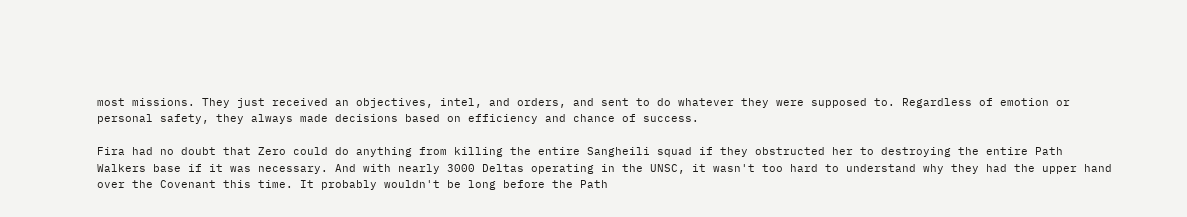most missions. They just received an objectives, intel, and orders, and sent to do whatever they were supposed to. Regardless of emotion or personal safety, they always made decisions based on efficiency and chance of success.

Fira had no doubt that Zero could do anything from killing the entire Sangheili squad if they obstructed her to destroying the entire Path Walkers base if it was necessary. And with nearly 3000 Deltas operating in the UNSC, it wasn't too hard to understand why they had the upper hand over the Covenant this time. It probably wouldn't be long before the Path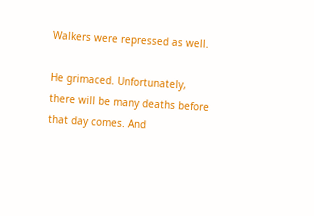Walkers were repressed as well.

He grimaced. Unfortunately, there will be many deaths before that day comes. And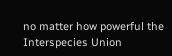no matter how powerful the Interspecies Union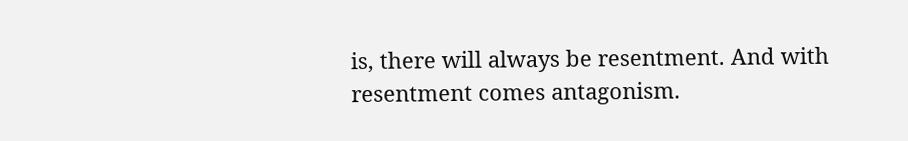is, there will always be resentment. And with resentment comes antagonism.